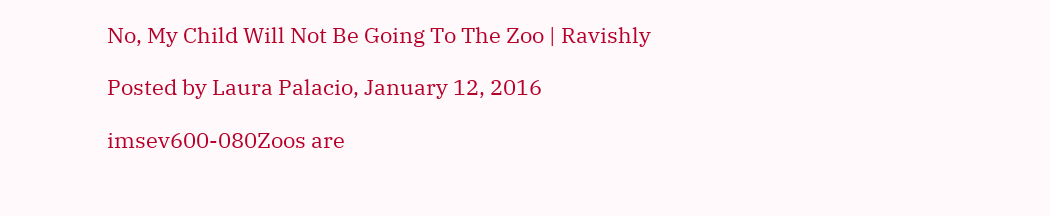No, My Child Will Not Be Going To The Zoo | Ravishly

Posted by Laura Palacio, January 12, 2016

imsev600-080Zoos are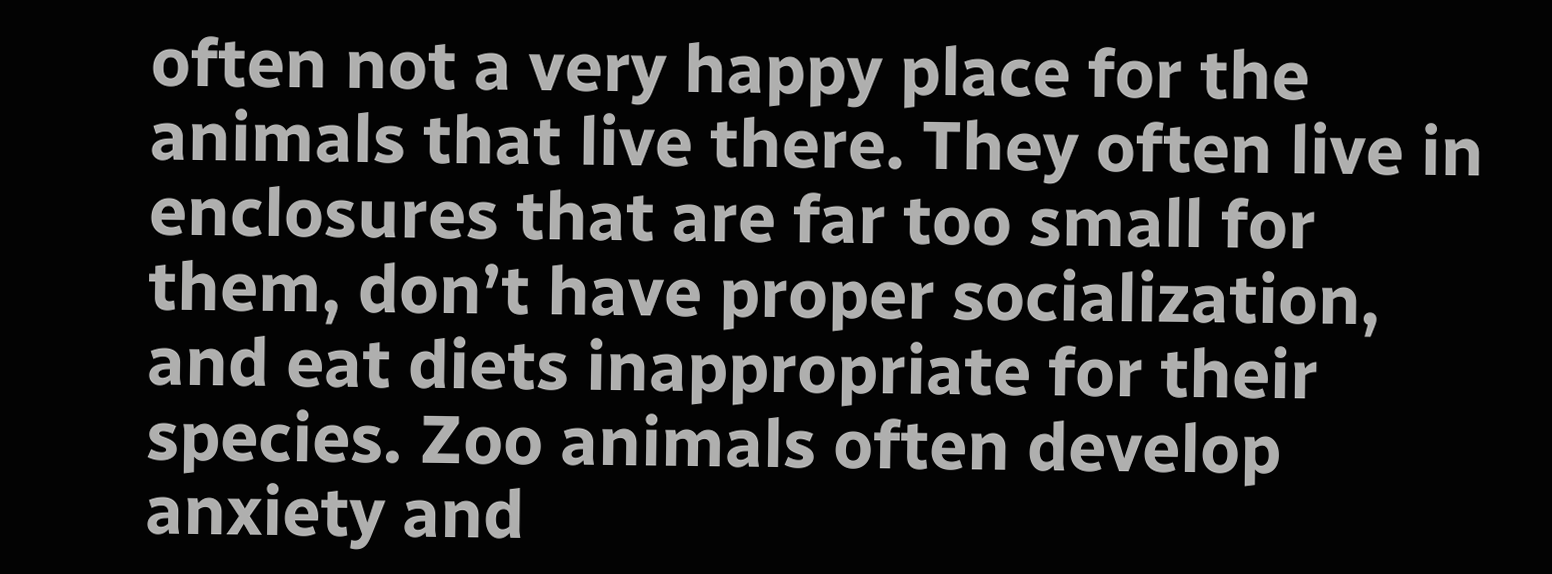often not a very happy place for the animals that live there. They often live in enclosures that are far too small for them, don’t have proper socialization, and eat diets inappropriate for their species. Zoo animals often develop anxiety and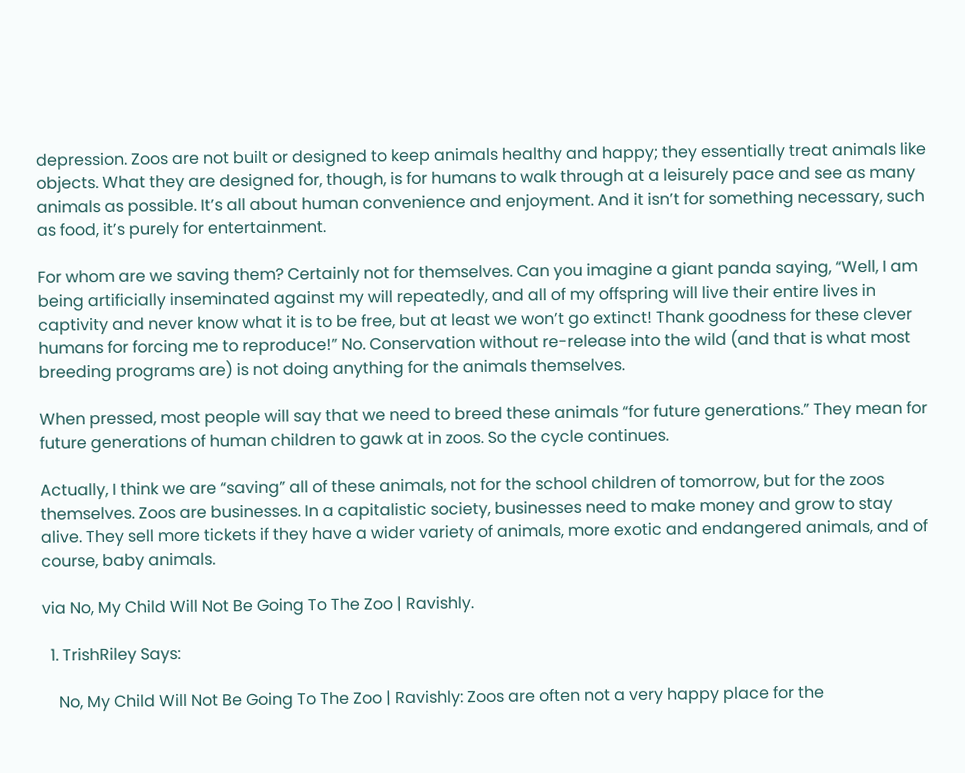depression. Zoos are not built or designed to keep animals healthy and happy; they essentially treat animals like objects. What they are designed for, though, is for humans to walk through at a leisurely pace and see as many animals as possible. It’s all about human convenience and enjoyment. And it isn’t for something necessary, such as food, it’s purely for entertainment.

For whom are we saving them? Certainly not for themselves. Can you imagine a giant panda saying, “Well, I am being artificially inseminated against my will repeatedly, and all of my offspring will live their entire lives in captivity and never know what it is to be free, but at least we won’t go extinct! Thank goodness for these clever humans for forcing me to reproduce!” No. Conservation without re-release into the wild (and that is what most breeding programs are) is not doing anything for the animals themselves.

When pressed, most people will say that we need to breed these animals “for future generations.” They mean for future generations of human children to gawk at in zoos. So the cycle continues.

Actually, I think we are “saving” all of these animals, not for the school children of tomorrow, but for the zoos themselves. Zoos are businesses. In a capitalistic society, businesses need to make money and grow to stay alive. They sell more tickets if they have a wider variety of animals, more exotic and endangered animals, and of course, baby animals.

via No, My Child Will Not Be Going To The Zoo | Ravishly.

  1. TrishRiley Says:

    No, My Child Will Not Be Going To The Zoo | Ravishly: Zoos are often not a very happy place for the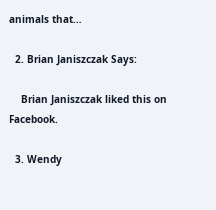animals that…

  2. Brian Janiszczak Says:

    Brian Janiszczak liked this on Facebook.

  3. Wendy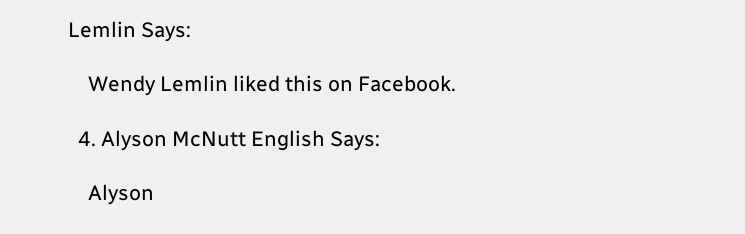Lemlin Says:

    Wendy Lemlin liked this on Facebook.

  4. Alyson McNutt English Says:

    Alyson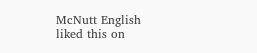McNutt English liked this on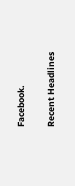Facebook.

Recent Headlines